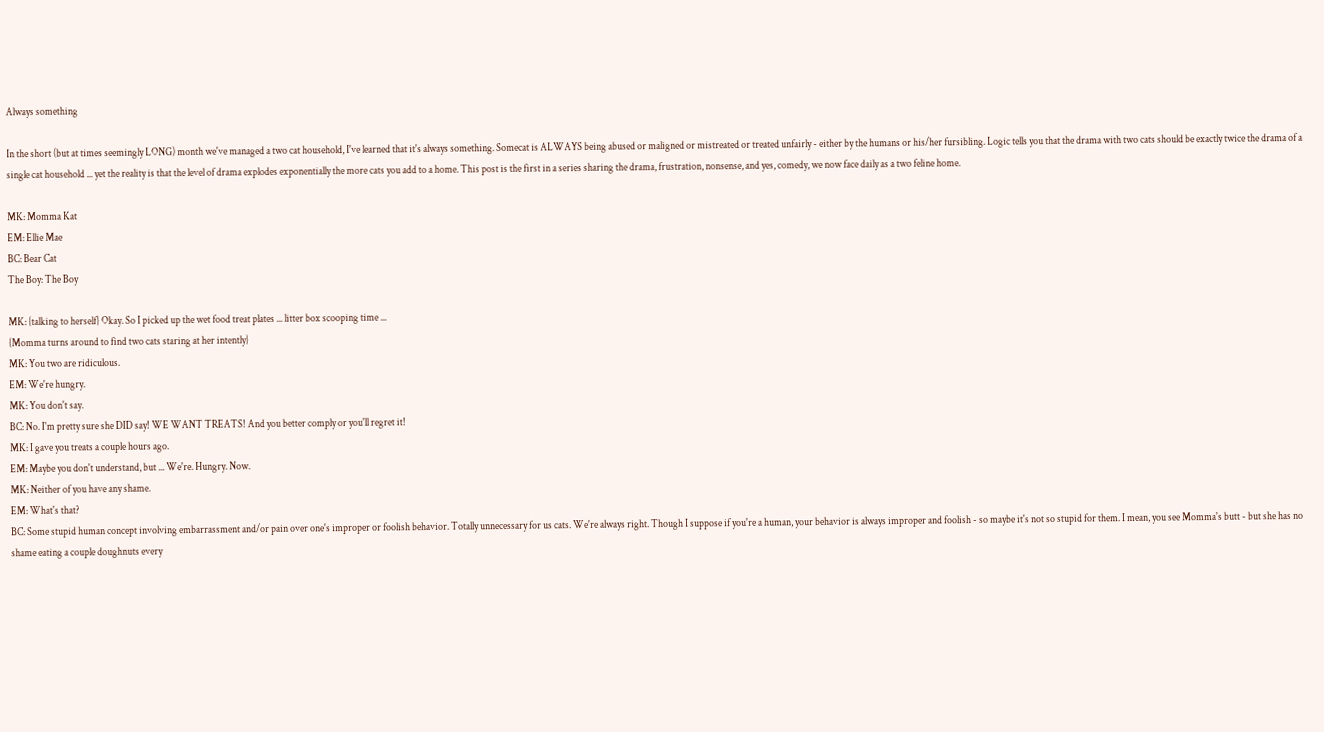Always something

In the short (but at times seemingly LONG) month we've managed a two cat household, I've learned that it's always something. Somecat is ALWAYS being abused or maligned or mistreated or treated unfairly - either by the humans or his/her fursibling. Logic tells you that the drama with two cats should be exactly twice the drama of a single cat household ... yet the reality is that the level of drama explodes exponentially the more cats you add to a home. This post is the first in a series sharing the drama, frustration, nonsense, and yes, comedy, we now face daily as a two feline home.

MK: Momma Kat
EM: Ellie Mae
BC: Bear Cat
The Boy: The Boy

MK: {talking to herself} Okay. So I picked up the wet food treat plates ... litter box scooping time ...
{Momma turns around to find two cats staring at her intently}
MK: You two are ridiculous.
EM: We're hungry.
MK: You don't say.
BC: No. I'm pretty sure she DID say! WE WANT TREATS! And you better comply or you'll regret it!
MK: I gave you treats a couple hours ago.
EM: Maybe you don't understand, but ... We're. Hungry. Now.
MK: Neither of you have any shame.
EM: What's that?
BC: Some stupid human concept involving embarrassment and/or pain over one's improper or foolish behavior. Totally unnecessary for us cats. We're always right. Though I suppose if you're a human, your behavior is always improper and foolish - so maybe it's not so stupid for them. I mean, you see Momma's butt - but she has no shame eating a couple doughnuts every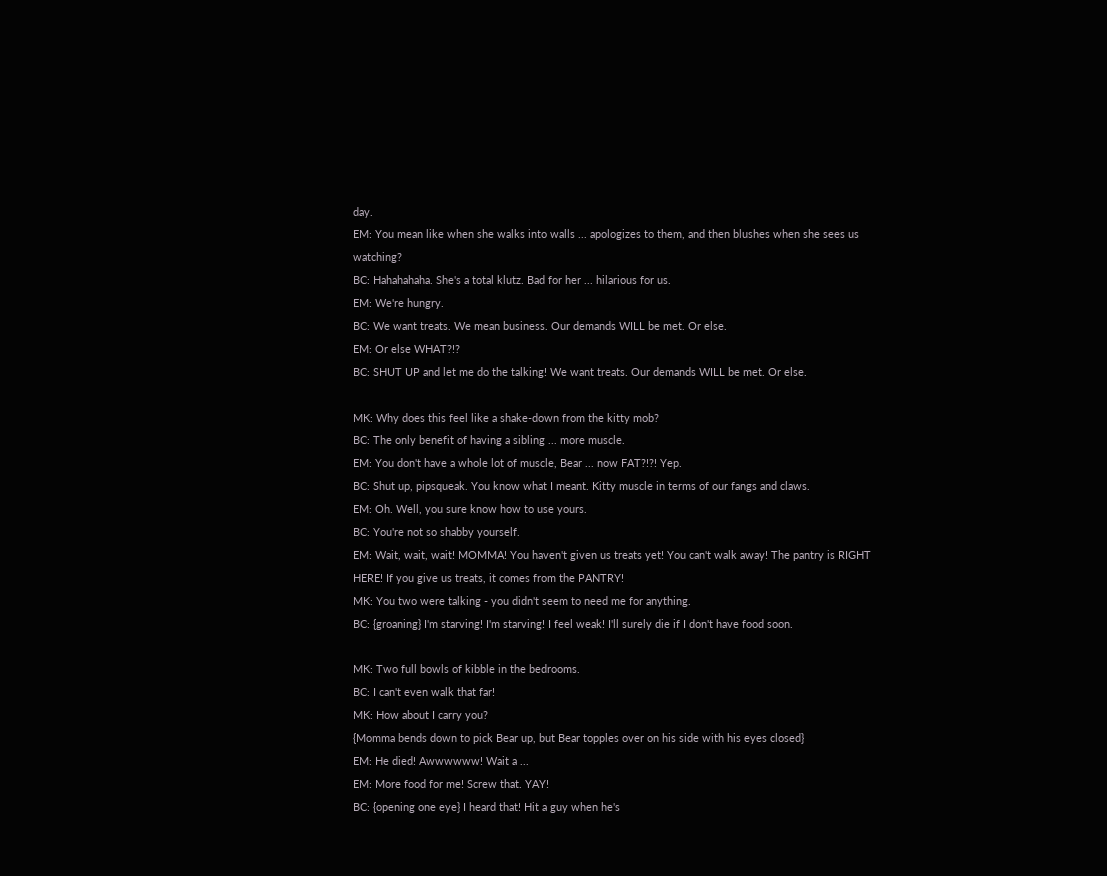day.
EM: You mean like when she walks into walls ... apologizes to them, and then blushes when she sees us watching?
BC: Hahahahaha. She's a total klutz. Bad for her ... hilarious for us.
EM: We're hungry.
BC: We want treats. We mean business. Our demands WILL be met. Or else.
EM: Or else WHAT?!?
BC: SHUT UP and let me do the talking! We want treats. Our demands WILL be met. Or else.

MK: Why does this feel like a shake-down from the kitty mob?
BC: The only benefit of having a sibling ... more muscle.
EM: You don't have a whole lot of muscle, Bear ... now FAT?!?! Yep.
BC: Shut up, pipsqueak. You know what I meant. Kitty muscle in terms of our fangs and claws.
EM: Oh. Well, you sure know how to use yours.
BC: You're not so shabby yourself.
EM: Wait, wait, wait! MOMMA! You haven't given us treats yet! You can't walk away! The pantry is RIGHT HERE! If you give us treats, it comes from the PANTRY!
MK: You two were talking - you didn't seem to need me for anything.
BC: {groaning} I'm starving! I'm starving! I feel weak! I'll surely die if I don't have food soon.

MK: Two full bowls of kibble in the bedrooms.
BC: I can't even walk that far!
MK: How about I carry you?
{Momma bends down to pick Bear up, but Bear topples over on his side with his eyes closed}
EM: He died! Awwwwww! Wait a ...
EM: More food for me! Screw that. YAY!
BC: {opening one eye} I heard that! Hit a guy when he's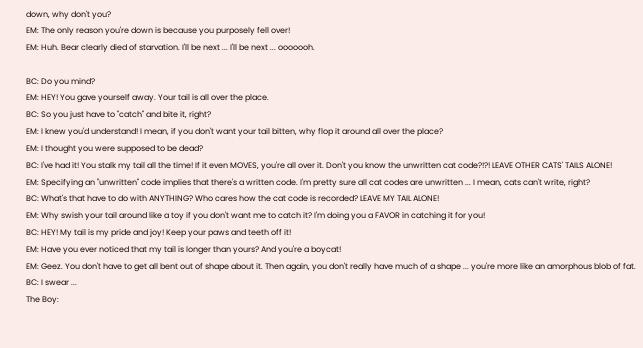down, why don't you?
EM: The only reason you're down is because you purposely fell over!
EM: Huh. Bear clearly died of starvation. I'll be next ... I'll be next ... ooooooh.

BC: Do you mind?
EM: HEY! You gave yourself away. Your tail is all over the place.
BC: So you just have to "catch" and bite it, right?
EM: I knew you'd understand! I mean, if you don't want your tail bitten, why flop it around all over the place?
EM: I thought you were supposed to be dead?
BC: I've had it! You stalk my tail all the time! If it even MOVES, you're all over it. Don't you know the unwritten cat code?!?! LEAVE OTHER CATS' TAILS ALONE!
EM: Specifying an "unwritten" code implies that there's a written code. I'm pretty sure all cat codes are unwritten ... I mean, cats can't write, right?
BC: What's that have to do with ANYTHING? Who cares how the cat code is recorded? LEAVE MY TAIL ALONE!
EM: Why swish your tail around like a toy if you don't want me to catch it? I'm doing you a FAVOR in catching it for you!
BC: HEY! My tail is my pride and joy! Keep your paws and teeth off it!
EM: Have you ever noticed that my tail is longer than yours? And you're a boycat!
EM: Geez. You don't have to get all bent out of shape about it. Then again, you don't really have much of a shape ... you're more like an amorphous blob of fat.
BC: I swear ...
The Boy: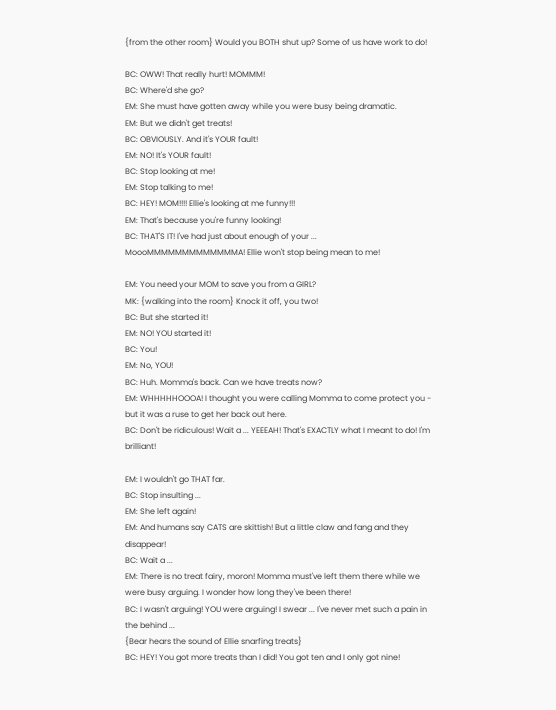{from the other room} Would you BOTH shut up? Some of us have work to do!

BC: OWW! That really hurt! MOMMM!
BC: Where'd she go?
EM: She must have gotten away while you were busy being dramatic.
EM: But we didn't get treats!
BC: OBVIOUSLY. And it's YOUR fault!
EM: NO! It's YOUR fault!
BC: Stop looking at me!
EM: Stop talking to me!
BC: HEY! MOM!!!! Ellie's looking at me funny!!!
EM: That's because you're funny looking!
BC: THAT'S IT! I've had just about enough of your ... MoooMMMMMMMMMMMMMA! Ellie won't stop being mean to me!

EM: You need your MOM to save you from a GIRL?
MK: {walking into the room} Knock it off, you two!
BC: But she started it!
EM: NO! YOU started it!
BC: You!
EM: No, YOU!
BC: Huh. Momma's back. Can we have treats now?
EM: WHHHHHOOOA! I thought you were calling Momma to come protect you - but it was a ruse to get her back out here.
BC: Don't be ridiculous! Wait a ... YEEEAH! That's EXACTLY what I meant to do! I'm brilliant!

EM: I wouldn't go THAT far.
BC: Stop insulting ...
EM: She left again!
EM: And humans say CATS are skittish! But a little claw and fang and they disappear!
BC: Wait a ...
EM: There is no treat fairy, moron! Momma must've left them there while we were busy arguing. I wonder how long they've been there!
BC: I wasn't arguing! YOU were arguing! I swear ... I've never met such a pain in the behind ...
{Bear hears the sound of Ellie snarfing treats}
BC: HEY! You got more treats than I did! You got ten and I only got nine!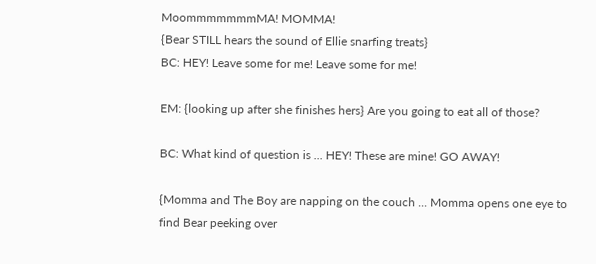MoommmmmmmMA! MOMMA!
{Bear STILL hears the sound of Ellie snarfing treats}
BC: HEY! Leave some for me! Leave some for me!

EM: {looking up after she finishes hers} Are you going to eat all of those?

BC: What kind of question is ... HEY! These are mine! GO AWAY!

{Momma and The Boy are napping on the couch ... Momma opens one eye to find Bear peeking over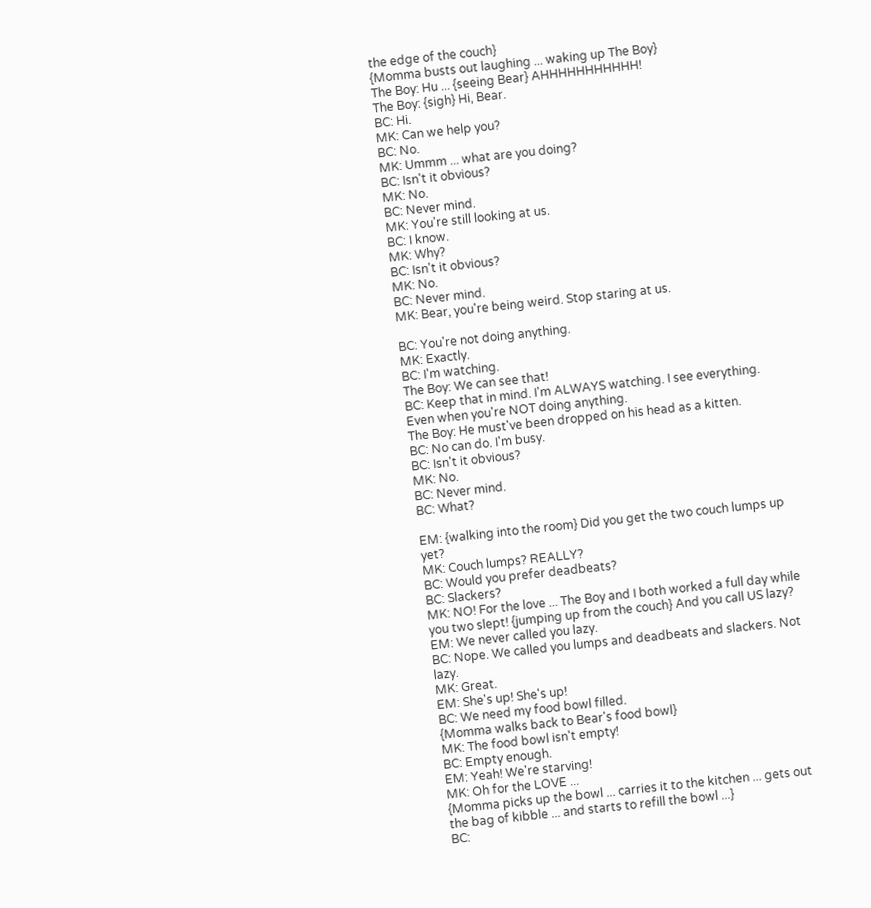the edge of the couch}
{Momma busts out laughing ... waking up The Boy}
The Boy: Hu ... {seeing Bear} AHHHHHHHHHHH!
The Boy: {sigh} Hi, Bear.
BC: Hi.
MK: Can we help you?
BC: No.
MK: Ummm ... what are you doing?
BC: Isn't it obvious?
MK: No.
BC: Never mind.
MK: You're still looking at us.
BC: I know.
MK: Why?
BC: Isn't it obvious?
MK: No.
BC: Never mind.
MK: Bear, you're being weird. Stop staring at us.

BC: You're not doing anything.
MK: Exactly.
BC: I'm watching.
The Boy: We can see that!
BC: Keep that in mind. I'm ALWAYS watching. I see everything. Even when you're NOT doing anything.
The Boy: He must've been dropped on his head as a kitten.
BC: No can do. I'm busy.
BC: Isn't it obvious?
MK: No.
BC: Never mind.
BC: What?

EM: {walking into the room} Did you get the two couch lumps up yet?
MK: Couch lumps? REALLY?
BC: Would you prefer deadbeats?
BC: Slackers?
MK: NO! For the love ... The Boy and I both worked a full day while you two slept! {jumping up from the couch} And you call US lazy?
EM: We never called you lazy.
BC: Nope. We called you lumps and deadbeats and slackers. Not lazy.
MK: Great.
EM: She's up! She's up!
BC: We need my food bowl filled.
{Momma walks back to Bear's food bowl}
MK: The food bowl isn't empty!
BC: Empty enough.
EM: Yeah! We're starving!
MK: Oh for the LOVE ...
{Momma picks up the bowl ... carries it to the kitchen ... gets out the bag of kibble ... and starts to refill the bowl ...}
BC: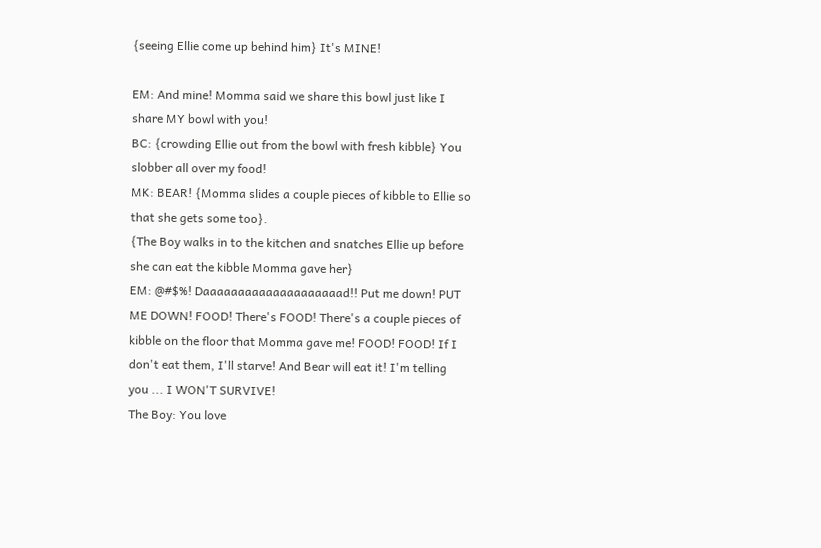{seeing Ellie come up behind him} It's MINE!

EM: And mine! Momma said we share this bowl just like I share MY bowl with you!
BC: {crowding Ellie out from the bowl with fresh kibble} You slobber all over my food!
MK: BEAR! {Momma slides a couple pieces of kibble to Ellie so that she gets some too}.
{The Boy walks in to the kitchen and snatches Ellie up before she can eat the kibble Momma gave her}
EM: @#$%! Daaaaaaaaaaaaaaaaaaaad!! Put me down! PUT ME DOWN! FOOD! There's FOOD! There's a couple pieces of kibble on the floor that Momma gave me! FOOD! FOOD! If I don't eat them, I'll starve! And Bear will eat it! I'm telling you ... I WON'T SURVIVE!
The Boy: You love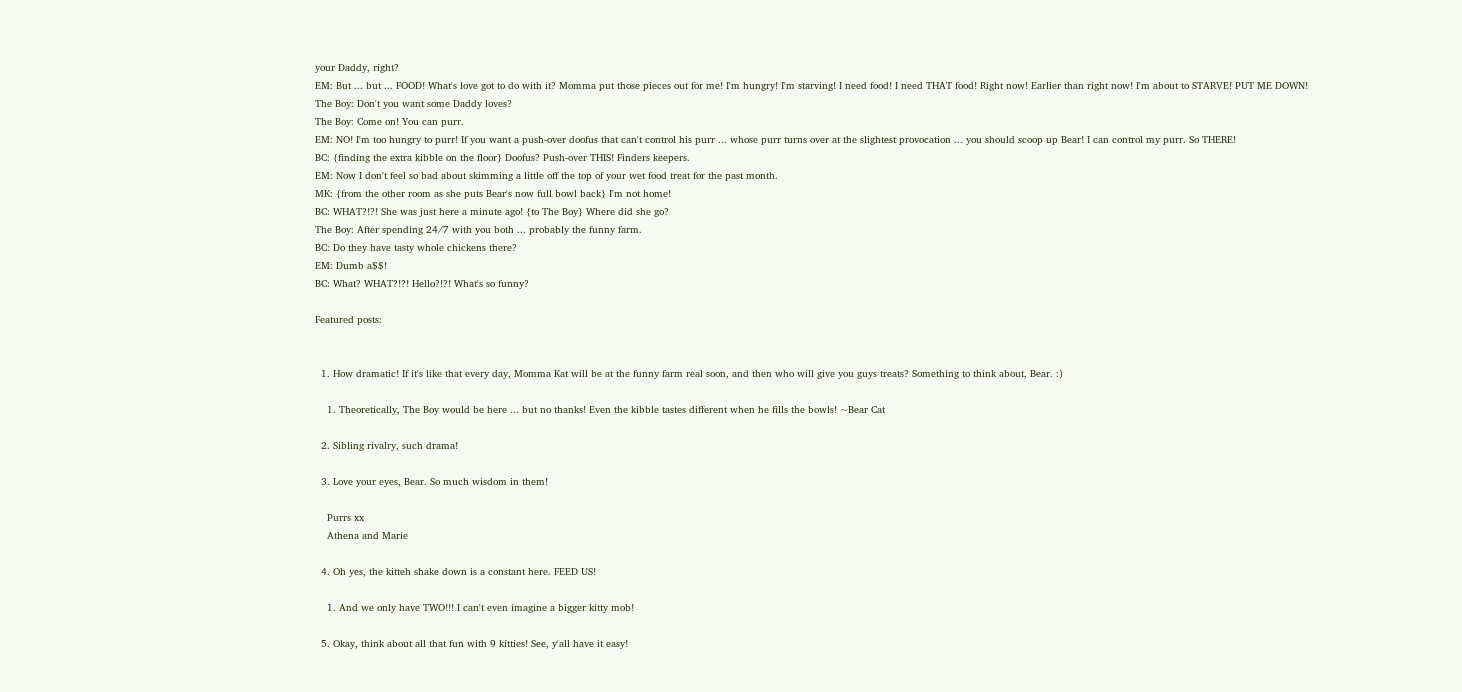your Daddy, right?
EM: But ... but ... FOOD! What's love got to do with it? Momma put those pieces out for me! I'm hungry! I'm starving! I need food! I need THAT food! Right now! Earlier than right now! I'm about to STARVE! PUT ME DOWN!
The Boy: Don't you want some Daddy loves?
The Boy: Come on! You can purr.
EM: NO! I'm too hungry to purr! If you want a push-over doofus that can't control his purr ... whose purr turns over at the slightest provocation ... you should scoop up Bear! I can control my purr. So THERE!
BC: {finding the extra kibble on the floor} Doofus? Push-over THIS! Finders keepers.
EM: Now I don't feel so bad about skimming a little off the top of your wet food treat for the past month.
MK: {from the other room as she puts Bear's now full bowl back} I'm not home!
BC: WHAT?!?! She was just here a minute ago! {to The Boy} Where did she go?
The Boy: After spending 24/7 with you both ... probably the funny farm.
BC: Do they have tasty whole chickens there?
EM: Dumb a$$!
BC: What? WHAT?!?! Hello?!?! What's so funny?

Featured posts:


  1. How dramatic! If it's like that every day, Momma Kat will be at the funny farm real soon, and then who will give you guys treats? Something to think about, Bear. :)

    1. Theoretically, The Boy would be here ... but no thanks! Even the kibble tastes different when he fills the bowls! ~Bear Cat

  2. Sibling rivalry, such drama!

  3. Love your eyes, Bear. So much wisdom in them!

    Purrs xx
    Athena and Marie

  4. Oh yes, the kitteh shake down is a constant here. FEED US!

    1. And we only have TWO!!! I can't even imagine a bigger kitty mob!

  5. Okay, think about all that fun with 9 kitties! See, y'all have it easy!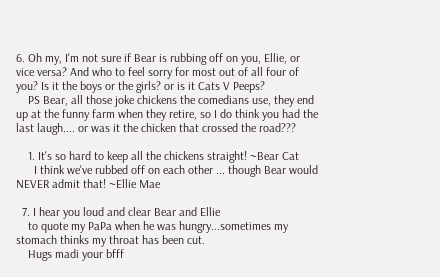6. Oh my, I'm not sure if Bear is rubbing off on you, Ellie, or vice versa? And who to feel sorry for most out of all four of you? Is it the boys or the girls? or is it Cats V Peeps?
    PS Bear, all those joke chickens the comedians use, they end up at the funny farm when they retire, so I do think you had the last laugh.... or was it the chicken that crossed the road???

    1. It's so hard to keep all the chickens straight! ~Bear Cat
      I think we've rubbed off on each other ... though Bear would NEVER admit that! ~Ellie Mae

  7. I hear you loud and clear Bear and Ellie
    to quote my PaPa when he was hungry...sometimes my stomach thinks my throat has been cut.
    Hugs madi your bfff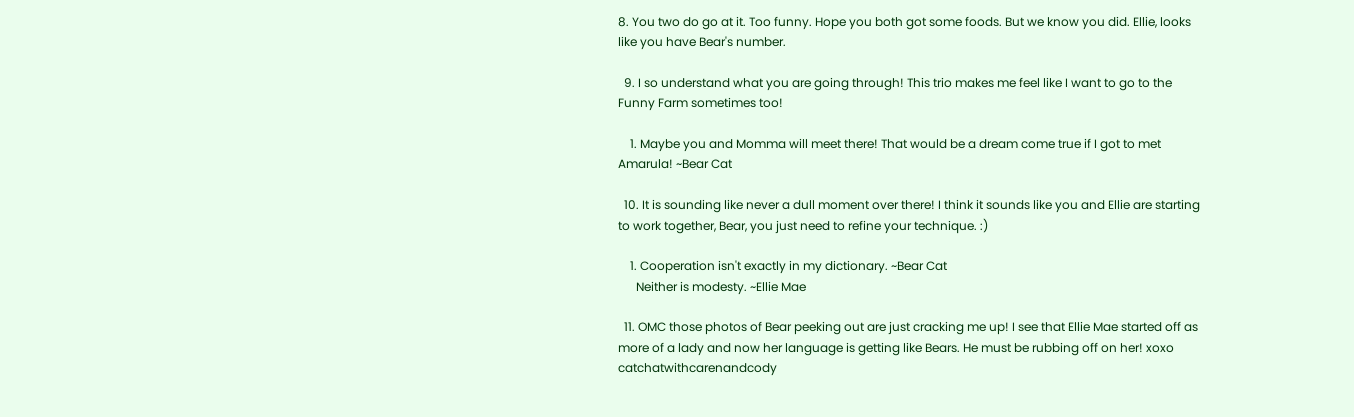8. You two do go at it. Too funny. Hope you both got some foods. But we know you did. Ellie, looks like you have Bear's number.

  9. I so understand what you are going through! This trio makes me feel like I want to go to the Funny Farm sometimes too!

    1. Maybe you and Momma will meet there! That would be a dream come true if I got to met Amarula! ~Bear Cat

  10. It is sounding like never a dull moment over there! I think it sounds like you and Ellie are starting to work together, Bear, you just need to refine your technique. :)

    1. Cooperation isn't exactly in my dictionary. ~Bear Cat
      Neither is modesty. ~Ellie Mae

  11. OMC those photos of Bear peeking out are just cracking me up! I see that Ellie Mae started off as more of a lady and now her language is getting like Bears. He must be rubbing off on her! xoxo catchatwithcarenandcody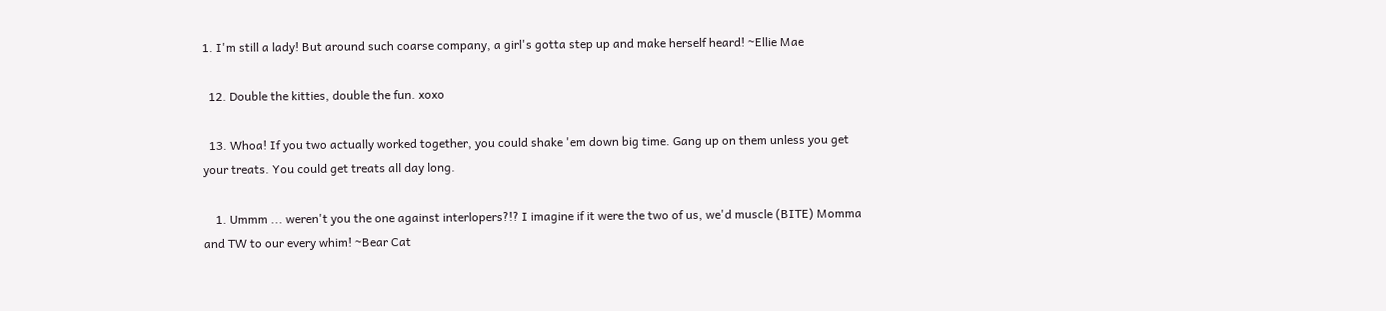1. I'm still a lady! But around such coarse company, a girl's gotta step up and make herself heard! ~Ellie Mae

  12. Double the kitties, double the fun. xoxo

  13. Whoa! If you two actually worked together, you could shake 'em down big time. Gang up on them unless you get your treats. You could get treats all day long.

    1. Ummm ... weren't you the one against interlopers?!? I imagine if it were the two of us, we'd muscle (BITE) Momma and TW to our every whim! ~Bear Cat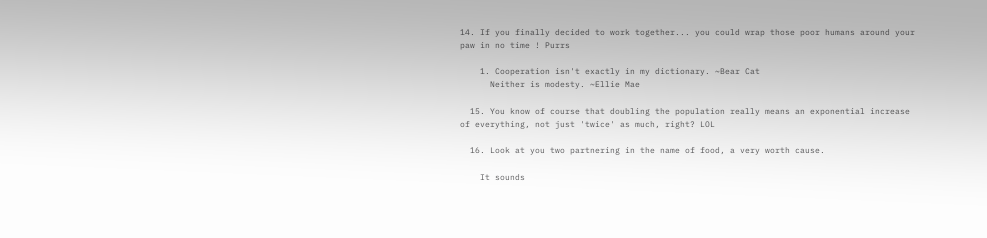14. If you finally decided to work together... you could wrap those poor humans around your paw in no time ! Purrs

    1. Cooperation isn't exactly in my dictionary. ~Bear Cat
      Neither is modesty. ~Ellie Mae

  15. You know of course that doubling the population really means an exponential increase of everything, not just 'twice' as much, right? LOL

  16. Look at you two partnering in the name of food, a very worth cause.

    It sounds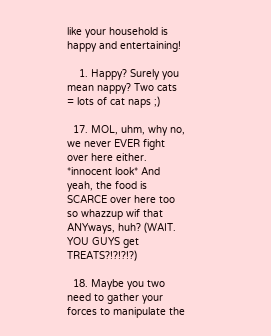like your household is happy and entertaining!

    1. Happy? Surely you mean nappy? Two cats = lots of cat naps ;)

  17. MOL, uhm, why no, we never EVER fight over here either. *innocent look* And yeah, the food is SCARCE over here too so whazzup wif that ANYways, huh? (WAIT. YOU GUYS get TREATS?!?!?!?)

  18. Maybe you two need to gather your forces to manipulate the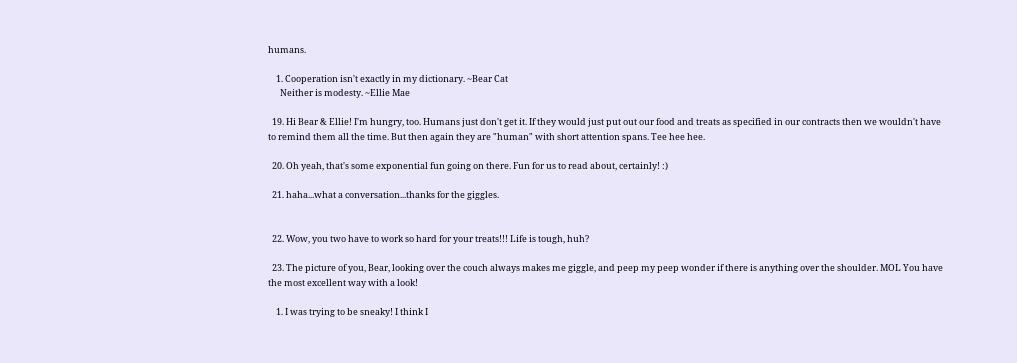humans.

    1. Cooperation isn't exactly in my dictionary. ~Bear Cat
      Neither is modesty. ~Ellie Mae

  19. Hi Bear & Ellie! I'm hungry, too. Humans just don't get it. If they would just put out our food and treats as specified in our contracts then we wouldn't have to remind them all the time. But then again they are "human" with short attention spans. Tee hee hee.

  20. Oh yeah, that's some exponential fun going on there. Fun for us to read about, certainly! :)

  21. haha...what a conversation...thanks for the giggles.


  22. Wow, you two have to work so hard for your treats!!! Life is tough, huh?

  23. The picture of you, Bear, looking over the couch always makes me giggle, and peep my peep wonder if there is anything over the shoulder. MOL You have the most excellent way with a look!

    1. I was trying to be sneaky! I think I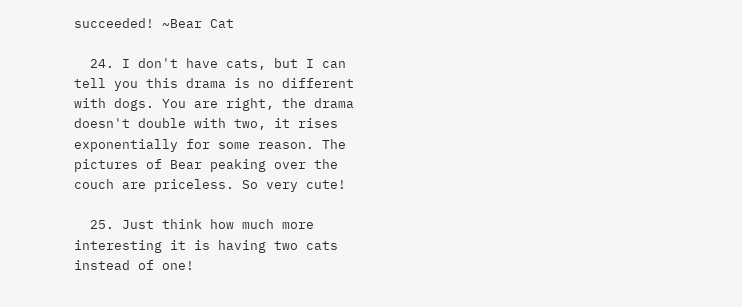succeeded! ~Bear Cat

  24. I don't have cats, but I can tell you this drama is no different with dogs. You are right, the drama doesn't double with two, it rises exponentially for some reason. The pictures of Bear peaking over the couch are priceless. So very cute!

  25. Just think how much more interesting it is having two cats instead of one!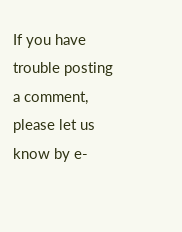If you have trouble posting a comment, please let us know by e-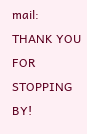mail: THANK YOU FOR STOPPING BY!